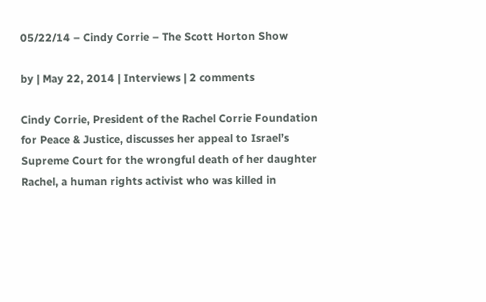05/22/14 – Cindy Corrie – The Scott Horton Show

by | May 22, 2014 | Interviews | 2 comments

Cindy Corrie, President of the Rachel Corrie Foundation for Peace & Justice, discusses her appeal to Israel’s Supreme Court for the wrongful death of her daughter Rachel, a human rights activist who was killed in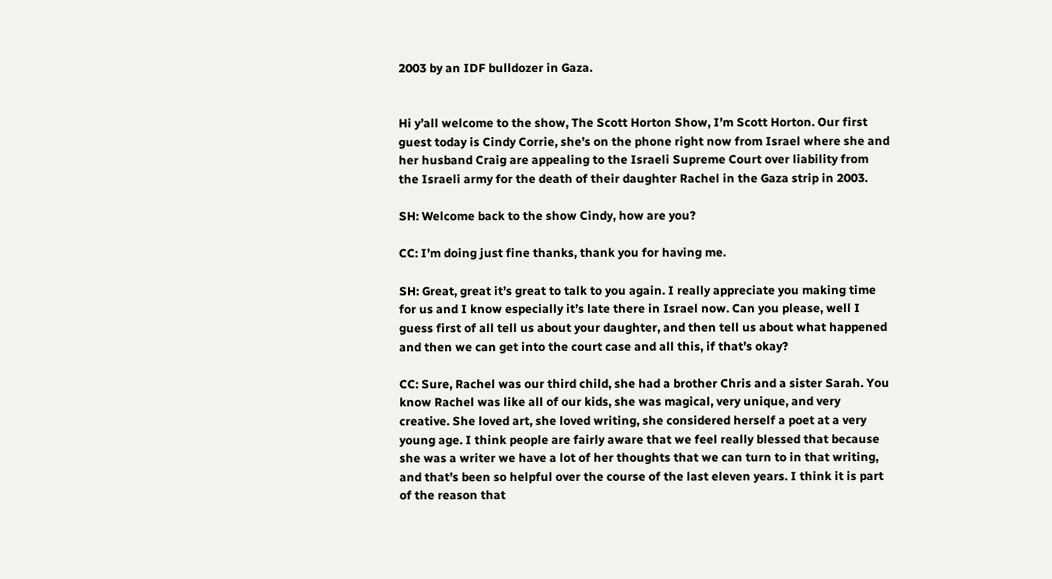2003 by an IDF bulldozer in Gaza.


Hi y’all welcome to the show, The Scott Horton Show, I’m Scott Horton. Our first guest today is Cindy Corrie, she’s on the phone right now from Israel where she and her husband Craig are appealing to the Israeli Supreme Court over liability from the Israeli army for the death of their daughter Rachel in the Gaza strip in 2003.

SH: Welcome back to the show Cindy, how are you?

CC: I’m doing just fine thanks, thank you for having me.

SH: Great, great it’s great to talk to you again. I really appreciate you making time for us and I know especially it’s late there in Israel now. Can you please, well I guess first of all tell us about your daughter, and then tell us about what happened and then we can get into the court case and all this, if that’s okay?

CC: Sure, Rachel was our third child, she had a brother Chris and a sister Sarah. You know Rachel was like all of our kids, she was magical, very unique, and very creative. She loved art, she loved writing, she considered herself a poet at a very young age. I think people are fairly aware that we feel really blessed that because she was a writer we have a lot of her thoughts that we can turn to in that writing, and that’s been so helpful over the course of the last eleven years. I think it is part of the reason that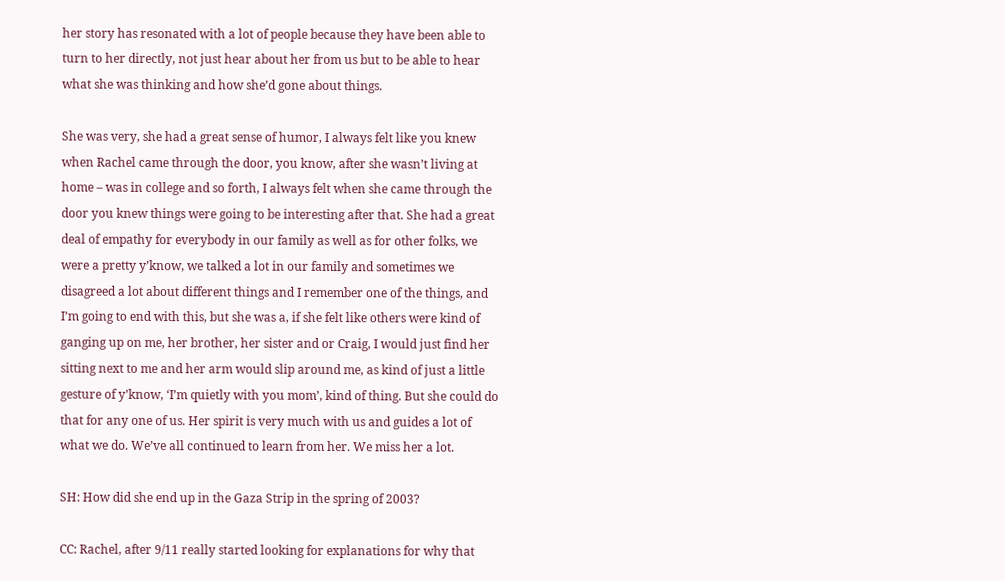her story has resonated with a lot of people because they have been able to turn to her directly, not just hear about her from us but to be able to hear what she was thinking and how she’d gone about things.

She was very, she had a great sense of humor, I always felt like you knew when Rachel came through the door, you know, after she wasn’t living at home – was in college and so forth, I always felt when she came through the door you knew things were going to be interesting after that. She had a great deal of empathy for everybody in our family as well as for other folks, we were a pretty y’know, we talked a lot in our family and sometimes we disagreed a lot about different things and I remember one of the things, and I’m going to end with this, but she was a, if she felt like others were kind of ganging up on me, her brother, her sister and or Craig, I would just find her sitting next to me and her arm would slip around me, as kind of just a little gesture of y’know, ‘I’m quietly with you mom’, kind of thing. But she could do that for any one of us. Her spirit is very much with us and guides a lot of what we do. We’ve all continued to learn from her. We miss her a lot.

SH: How did she end up in the Gaza Strip in the spring of 2003?

CC: Rachel, after 9/11 really started looking for explanations for why that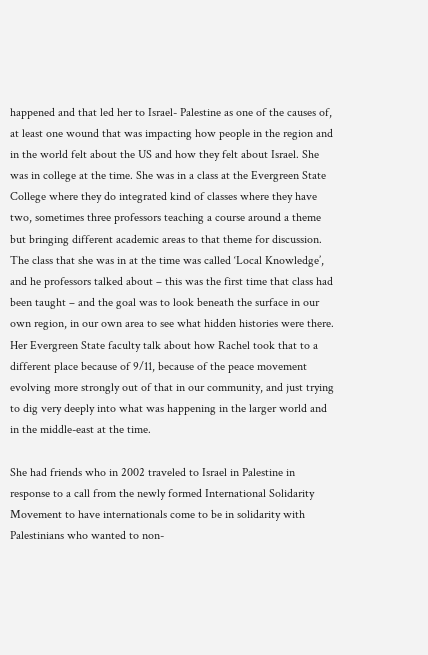happened and that led her to Israel- Palestine as one of the causes of, at least one wound that was impacting how people in the region and in the world felt about the US and how they felt about Israel. She was in college at the time. She was in a class at the Evergreen State College where they do integrated kind of classes where they have two, sometimes three professors teaching a course around a theme but bringing different academic areas to that theme for discussion. The class that she was in at the time was called ‘Local Knowledge’, and he professors talked about – this was the first time that class had been taught – and the goal was to look beneath the surface in our own region, in our own area to see what hidden histories were there.
Her Evergreen State faculty talk about how Rachel took that to a different place because of 9/11, because of the peace movement evolving more strongly out of that in our community, and just trying to dig very deeply into what was happening in the larger world and in the middle-east at the time.

She had friends who in 2002 traveled to Israel in Palestine in response to a call from the newly formed International Solidarity Movement to have internationals come to be in solidarity with Palestinians who wanted to non-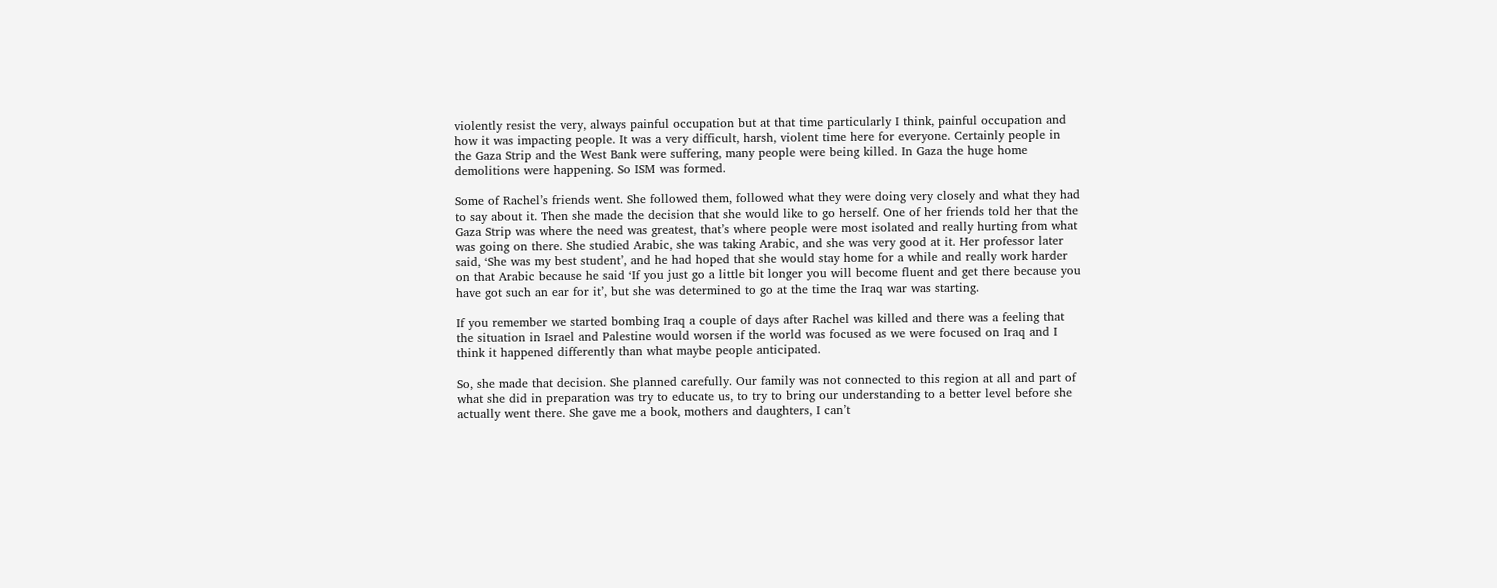violently resist the very, always painful occupation but at that time particularly I think, painful occupation and how it was impacting people. It was a very difficult, harsh, violent time here for everyone. Certainly people in the Gaza Strip and the West Bank were suffering, many people were being killed. In Gaza the huge home demolitions were happening. So ISM was formed.

Some of Rachel’s friends went. She followed them, followed what they were doing very closely and what they had to say about it. Then she made the decision that she would like to go herself. One of her friends told her that the Gaza Strip was where the need was greatest, that’s where people were most isolated and really hurting from what was going on there. She studied Arabic, she was taking Arabic, and she was very good at it. Her professor later said, ‘She was my best student’, and he had hoped that she would stay home for a while and really work harder on that Arabic because he said ‘If you just go a little bit longer you will become fluent and get there because you have got such an ear for it’, but she was determined to go at the time the Iraq war was starting.

If you remember we started bombing Iraq a couple of days after Rachel was killed and there was a feeling that the situation in Israel and Palestine would worsen if the world was focused as we were focused on Iraq and I think it happened differently than what maybe people anticipated.

So, she made that decision. She planned carefully. Our family was not connected to this region at all and part of what she did in preparation was try to educate us, to try to bring our understanding to a better level before she actually went there. She gave me a book, mothers and daughters, I can’t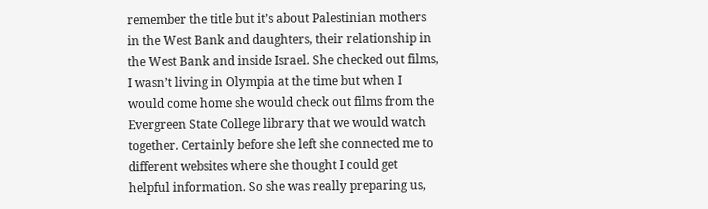remember the title but it’s about Palestinian mothers in the West Bank and daughters, their relationship in the West Bank and inside Israel. She checked out films, I wasn’t living in Olympia at the time but when I would come home she would check out films from the Evergreen State College library that we would watch together. Certainly before she left she connected me to different websites where she thought I could get helpful information. So she was really preparing us,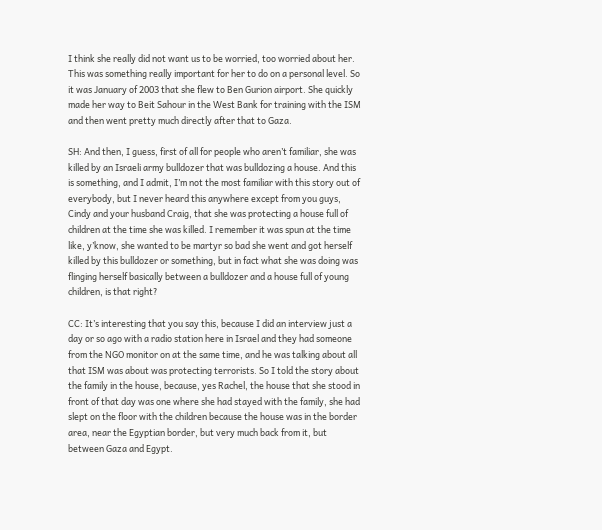I think she really did not want us to be worried, too worried about her.
This was something really important for her to do on a personal level. So it was January of 2003 that she flew to Ben Gurion airport. She quickly made her way to Beit Sahour in the West Bank for training with the ISM and then went pretty much directly after that to Gaza.

SH: And then, I guess, first of all for people who aren’t familiar, she was killed by an Israeli army bulldozer that was bulldozing a house. And this is something, and I admit, I’m not the most familiar with this story out of everybody, but I never heard this anywhere except from you guys, Cindy and your husband Craig, that she was protecting a house full of children at the time she was killed. I remember it was spun at the time like, y’know, she wanted to be martyr so bad she went and got herself killed by this bulldozer or something, but in fact what she was doing was flinging herself basically between a bulldozer and a house full of young children, is that right?

CC: It’s interesting that you say this, because I did an interview just a day or so ago with a radio station here in Israel and they had someone from the NGO monitor on at the same time, and he was talking about all that ISM was about was protecting terrorists. So I told the story about the family in the house, because, yes Rachel, the house that she stood in front of that day was one where she had stayed with the family, she had slept on the floor with the children because the house was in the border area, near the Egyptian border, but very much back from it, but between Gaza and Egypt.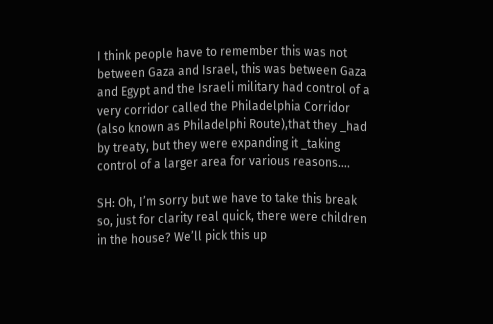I think people have to remember this was not between Gaza and Israel, this was between Gaza and Egypt and the Israeli military had control of a very corridor called the Philadelphia Corridor (also known as Philadelphi Route),that they _had by treaty, but they were expanding it _taking control of a larger area for various reasons….

SH: Oh, I’m sorry but we have to take this break so, just for clarity real quick, there were children in the house? We’ll pick this up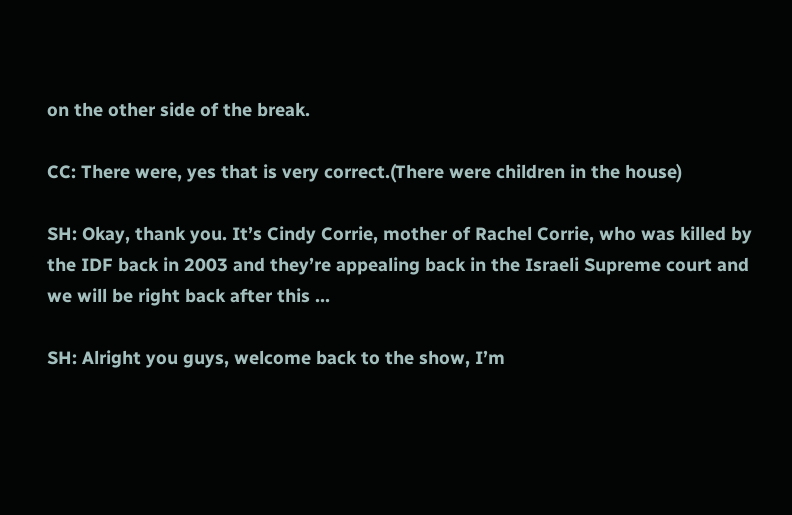on the other side of the break.

CC: There were, yes that is very correct.(There were children in the house)

SH: Okay, thank you. It’s Cindy Corrie, mother of Rachel Corrie, who was killed by the IDF back in 2003 and they’re appealing back in the Israeli Supreme court and we will be right back after this …

SH: Alright you guys, welcome back to the show, I’m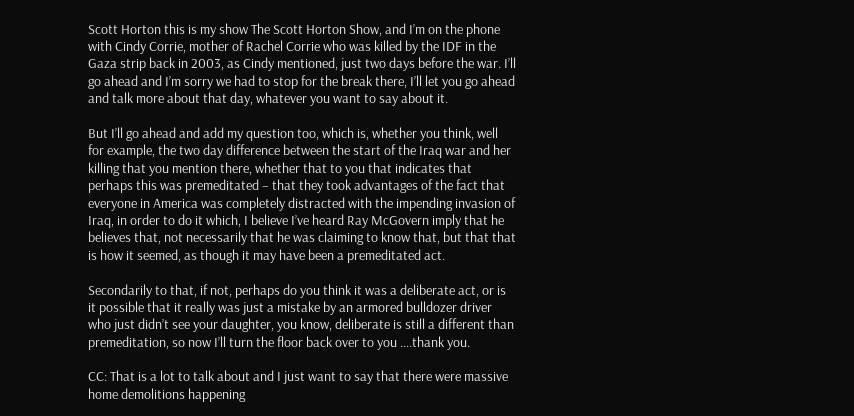Scott Horton this is my show The Scott Horton Show, and I’m on the phone with Cindy Corrie, mother of Rachel Corrie who was killed by the IDF in the Gaza strip back in 2003, as Cindy mentioned, just two days before the war. I’ll go ahead and I’m sorry we had to stop for the break there, I’ll let you go ahead and talk more about that day, whatever you want to say about it.

But I’ll go ahead and add my question too, which is, whether you think, well for example, the two day difference between the start of the Iraq war and her killing that you mention there, whether that to you that indicates that perhaps this was premeditated – that they took advantages of the fact that everyone in America was completely distracted with the impending invasion of Iraq, in order to do it which, I believe I’ve heard Ray McGovern imply that he believes that, not necessarily that he was claiming to know that, but that that is how it seemed, as though it may have been a premeditated act.

Secondarily to that, if not, perhaps do you think it was a deliberate act, or is it possible that it really was just a mistake by an armored bulldozer driver who just didn’t see your daughter, you know, deliberate is still a different than premeditation, so now I’ll turn the floor back over to you ….thank you.

CC: That is a lot to talk about and I just want to say that there were massive home demolitions happening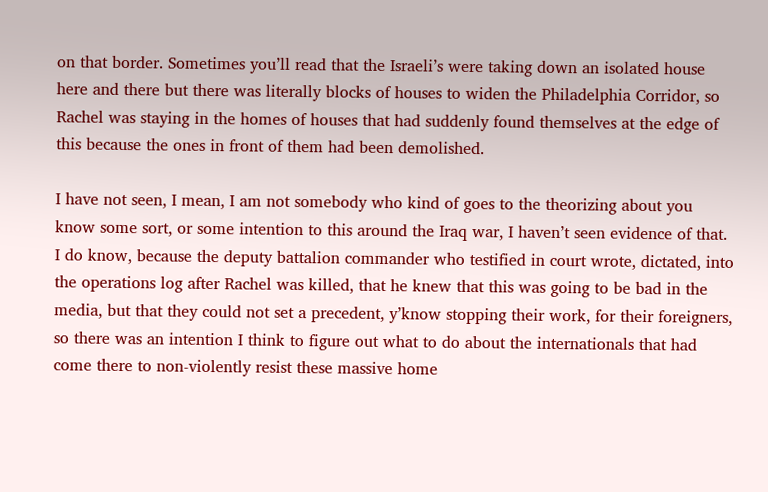on that border. Sometimes you’ll read that the Israeli’s were taking down an isolated house here and there but there was literally blocks of houses to widen the Philadelphia Corridor, so Rachel was staying in the homes of houses that had suddenly found themselves at the edge of this because the ones in front of them had been demolished.

I have not seen, I mean, I am not somebody who kind of goes to the theorizing about you know some sort, or some intention to this around the Iraq war, I haven’t seen evidence of that. I do know, because the deputy battalion commander who testified in court wrote, dictated, into the operations log after Rachel was killed, that he knew that this was going to be bad in the media, but that they could not set a precedent, y’know stopping their work, for their foreigners, so there was an intention I think to figure out what to do about the internationals that had come there to non-violently resist these massive home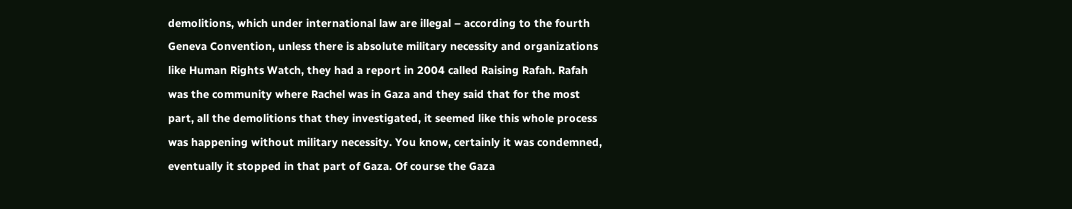demolitions, which under international law are illegal – according to the fourth Geneva Convention, unless there is absolute military necessity and organizations like Human Rights Watch, they had a report in 2004 called Raising Rafah. Rafah was the community where Rachel was in Gaza and they said that for the most part, all the demolitions that they investigated, it seemed like this whole process was happening without military necessity. You know, certainly it was condemned, eventually it stopped in that part of Gaza. Of course the Gaza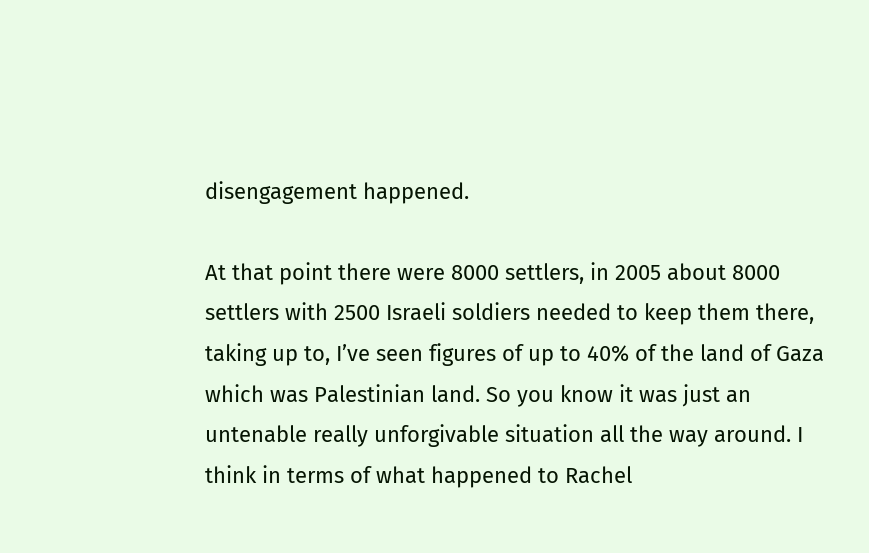disengagement happened.

At that point there were 8000 settlers, in 2005 about 8000 settlers with 2500 Israeli soldiers needed to keep them there, taking up to, I’ve seen figures of up to 40% of the land of Gaza which was Palestinian land. So you know it was just an untenable really unforgivable situation all the way around. I think in terms of what happened to Rachel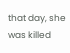that day, she was killed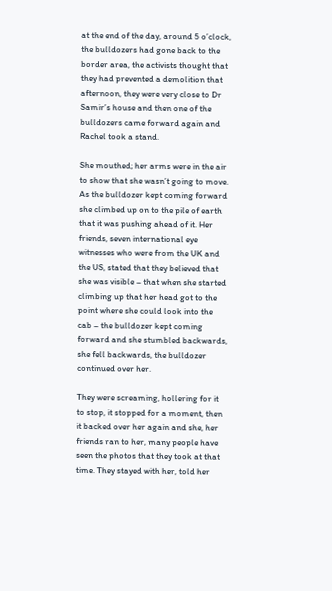at the end of the day, around 5 o’clock, the bulldozers had gone back to the border area, the activists thought that they had prevented a demolition that afternoon, they were very close to Dr Samir’s house and then one of the bulldozers came forward again and Rachel took a stand.

She mouthed; her arms were in the air to show that she wasn’t going to move. As the bulldozer kept coming forward she climbed up on to the pile of earth that it was pushing ahead of it. Her friends, seven international eye witnesses who were from the UK and the US, stated that they believed that she was visible – that when she started climbing up that her head got to the point where she could look into the cab – the bulldozer kept coming forward and she stumbled backwards, she fell backwards, the bulldozer continued over her.

They were screaming, hollering for it to stop, it stopped for a moment, then it backed over her again and she, her friends ran to her, many people have seen the photos that they took at that time. They stayed with her, told her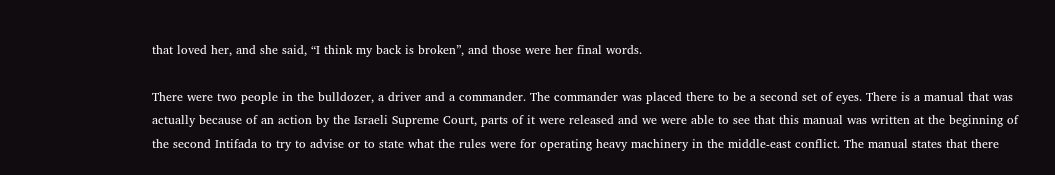that loved her, and she said, “I think my back is broken”, and those were her final words.

There were two people in the bulldozer, a driver and a commander. The commander was placed there to be a second set of eyes. There is a manual that was actually because of an action by the Israeli Supreme Court, parts of it were released and we were able to see that this manual was written at the beginning of the second Intifada to try to advise or to state what the rules were for operating heavy machinery in the middle-east conflict. The manual states that there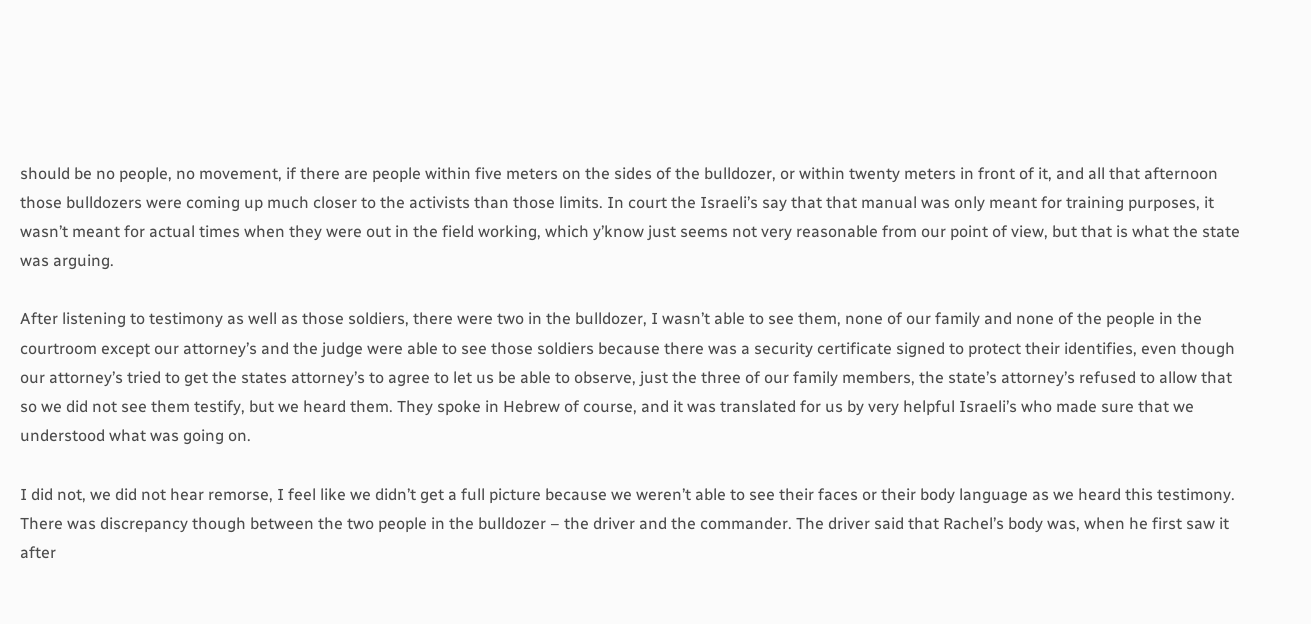should be no people, no movement, if there are people within five meters on the sides of the bulldozer, or within twenty meters in front of it, and all that afternoon those bulldozers were coming up much closer to the activists than those limits. In court the Israeli’s say that that manual was only meant for training purposes, it wasn’t meant for actual times when they were out in the field working, which y’know just seems not very reasonable from our point of view, but that is what the state was arguing.

After listening to testimony as well as those soldiers, there were two in the bulldozer, I wasn’t able to see them, none of our family and none of the people in the courtroom except our attorney’s and the judge were able to see those soldiers because there was a security certificate signed to protect their identifies, even though our attorney’s tried to get the states attorney’s to agree to let us be able to observe, just the three of our family members, the state’s attorney’s refused to allow that so we did not see them testify, but we heard them. They spoke in Hebrew of course, and it was translated for us by very helpful Israeli’s who made sure that we understood what was going on.

I did not, we did not hear remorse, I feel like we didn’t get a full picture because we weren’t able to see their faces or their body language as we heard this testimony. There was discrepancy though between the two people in the bulldozer – the driver and the commander. The driver said that Rachel’s body was, when he first saw it after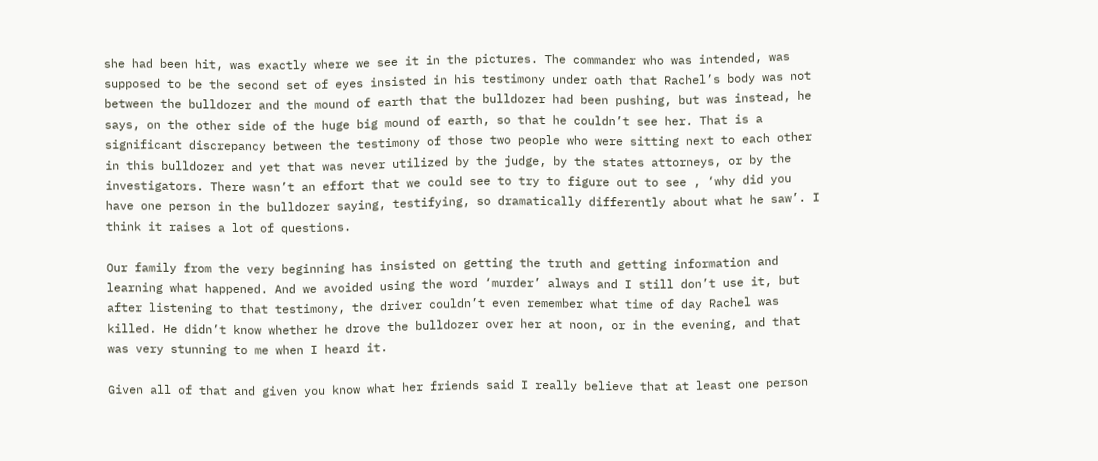she had been hit, was exactly where we see it in the pictures. The commander who was intended, was supposed to be the second set of eyes insisted in his testimony under oath that Rachel’s body was not between the bulldozer and the mound of earth that the bulldozer had been pushing, but was instead, he says, on the other side of the huge big mound of earth, so that he couldn’t see her. That is a significant discrepancy between the testimony of those two people who were sitting next to each other in this bulldozer and yet that was never utilized by the judge, by the states attorneys, or by the investigators. There wasn’t an effort that we could see to try to figure out to see , ‘why did you have one person in the bulldozer saying, testifying, so dramatically differently about what he saw’. I think it raises a lot of questions.

Our family from the very beginning has insisted on getting the truth and getting information and learning what happened. And we avoided using the word ‘murder’ always and I still don’t use it, but after listening to that testimony, the driver couldn’t even remember what time of day Rachel was killed. He didn’t know whether he drove the bulldozer over her at noon, or in the evening, and that was very stunning to me when I heard it.

Given all of that and given you know what her friends said I really believe that at least one person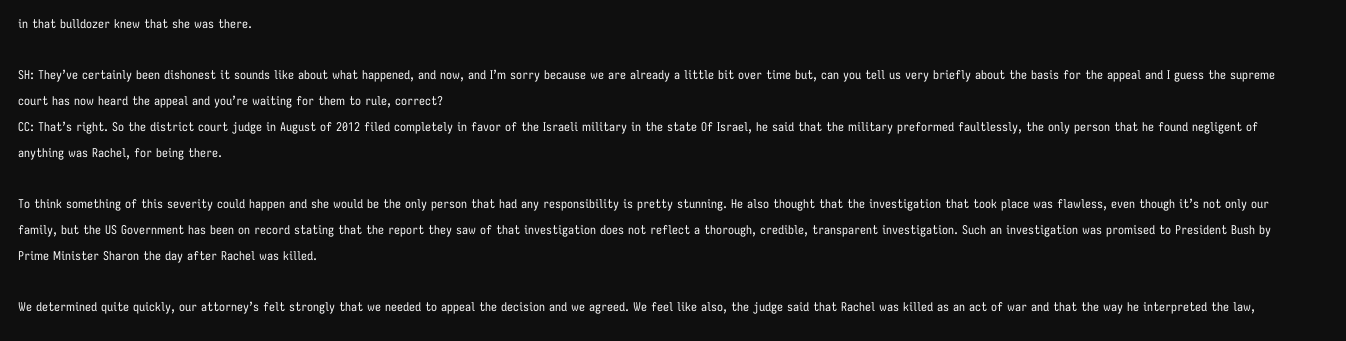in that bulldozer knew that she was there.

SH: They’ve certainly been dishonest it sounds like about what happened, and now, and I’m sorry because we are already a little bit over time but, can you tell us very briefly about the basis for the appeal and I guess the supreme court has now heard the appeal and you’re waiting for them to rule, correct?
CC: That’s right. So the district court judge in August of 2012 filed completely in favor of the Israeli military in the state Of Israel, he said that the military preformed faultlessly, the only person that he found negligent of anything was Rachel, for being there.

To think something of this severity could happen and she would be the only person that had any responsibility is pretty stunning. He also thought that the investigation that took place was flawless, even though it’s not only our family, but the US Government has been on record stating that the report they saw of that investigation does not reflect a thorough, credible, transparent investigation. Such an investigation was promised to President Bush by Prime Minister Sharon the day after Rachel was killed.

We determined quite quickly, our attorney’s felt strongly that we needed to appeal the decision and we agreed. We feel like also, the judge said that Rachel was killed as an act of war and that the way he interpreted the law,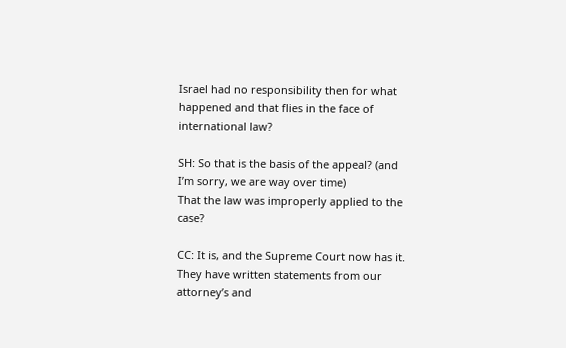Israel had no responsibility then for what happened and that flies in the face of international law?

SH: So that is the basis of the appeal? (and I’m sorry, we are way over time)
That the law was improperly applied to the case?

CC: It is, and the Supreme Court now has it. They have written statements from our attorney’s and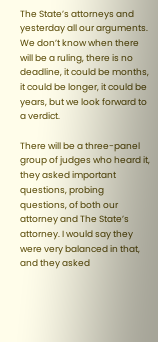The State’s attorneys and yesterday all our arguments. We don’t know when there will be a ruling, there is no deadline, it could be months, it could be longer, it could be years, but we look forward to a verdict.

There will be a three-panel group of judges who heard it, they asked important questions, probing questions, of both our attorney and The State’s attorney. I would say they were very balanced in that, and they asked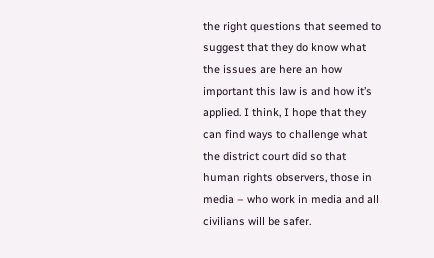the right questions that seemed to suggest that they do know what the issues are here an how important this law is and how it’s applied. I think, I hope that they can find ways to challenge what the district court did so that human rights observers, those in media – who work in media and all civilians will be safer.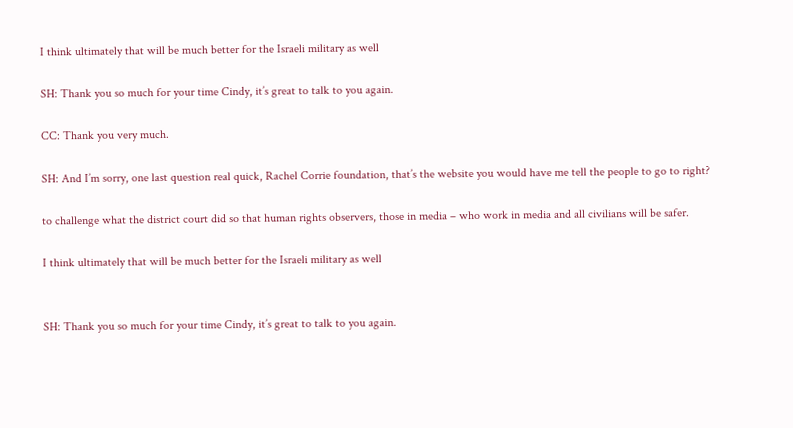I think ultimately that will be much better for the Israeli military as well

SH: Thank you so much for your time Cindy, it’s great to talk to you again.

CC: Thank you very much.

SH: And I’m sorry, one last question real quick, Rachel Corrie foundation, that’s the website you would have me tell the people to go to right?

to challenge what the district court did so that human rights observers, those in media – who work in media and all civilians will be safer.

I think ultimately that will be much better for the Israeli military as well


SH: Thank you so much for your time Cindy, it’s great to talk to you again.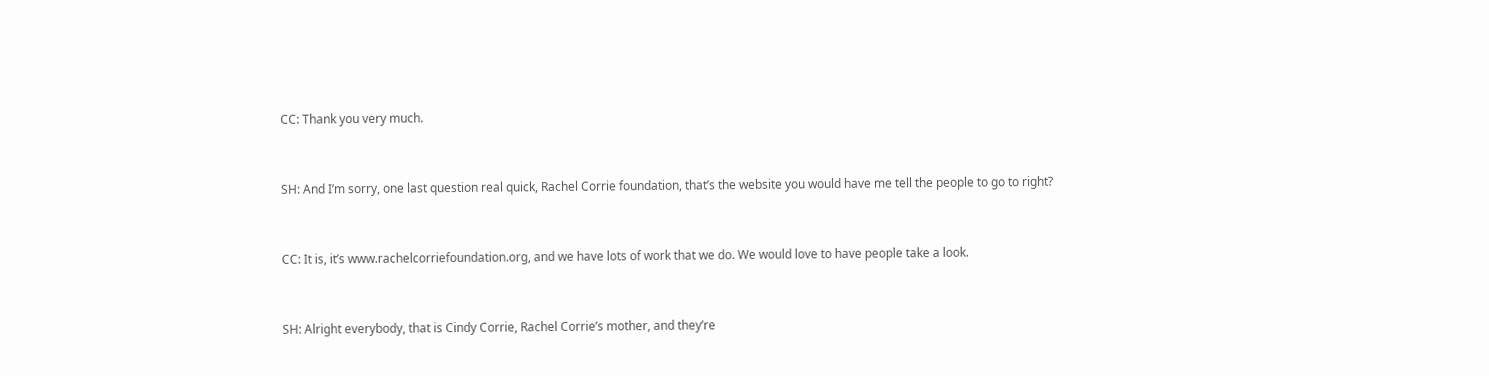CC: Thank you very much.


SH: And I’m sorry, one last question real quick, Rachel Corrie foundation, that’s the website you would have me tell the people to go to right?


CC: It is, it’s www.rachelcorriefoundation.org, and we have lots of work that we do. We would love to have people take a look.


SH: Alright everybody, that is Cindy Corrie, Rachel Corrie’s mother, and they’re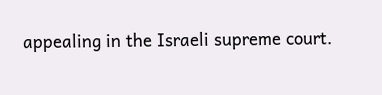appealing in the Israeli supreme court.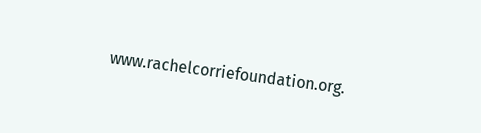www.rachelcorriefoundation.org.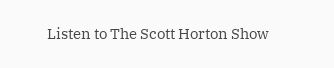Listen to The Scott Horton Show